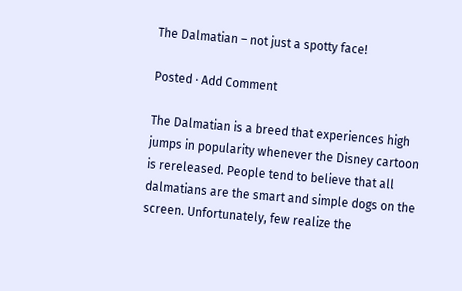The Dalmatian – not just a spotty face!

Posted · Add Comment

The Dalmatian is a breed that experiences high jumps in popularity whenever the Disney cartoon is rereleased. People tend to believe that all dalmatians are the smart and simple dogs on the screen. Unfortunately, few realize the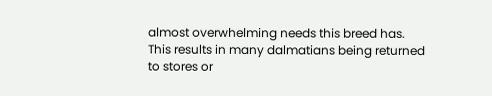almost overwhelming needs this breed has. This results in many dalmatians being returned to stores or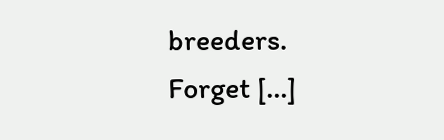breeders. Forget […]